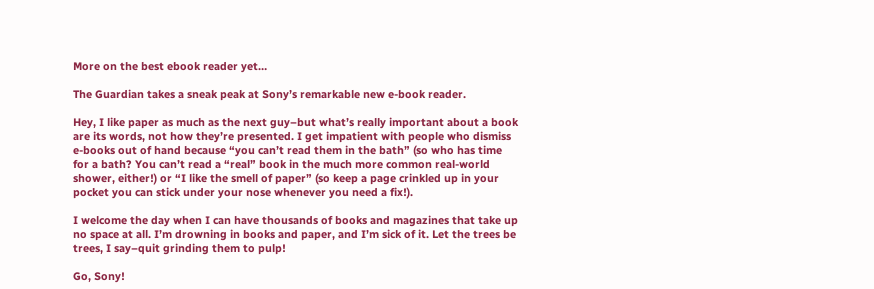More on the best ebook reader yet…

The Guardian takes a sneak peak at Sony’s remarkable new e-book reader.

Hey, I like paper as much as the next guy–but what’s really important about a book are its words, not how they’re presented. I get impatient with people who dismiss e-books out of hand because “you can’t read them in the bath” (so who has time for a bath? You can’t read a “real” book in the much more common real-world shower, either!) or “I like the smell of paper” (so keep a page crinkled up in your pocket you can stick under your nose whenever you need a fix!).

I welcome the day when I can have thousands of books and magazines that take up no space at all. I’m drowning in books and paper, and I’m sick of it. Let the trees be trees, I say–quit grinding them to pulp!

Go, Sony!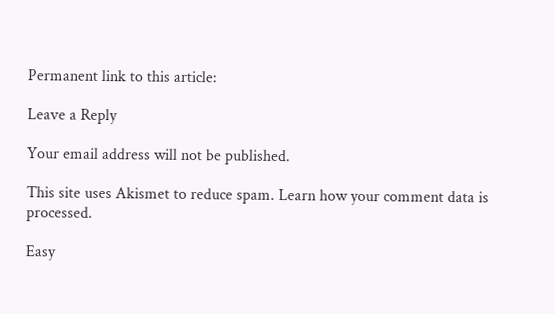Permanent link to this article:

Leave a Reply

Your email address will not be published.

This site uses Akismet to reduce spam. Learn how your comment data is processed.

Easy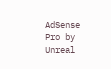AdSense Pro by Unreal